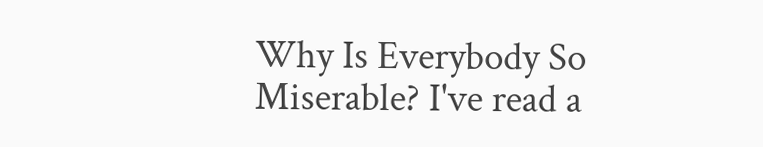Why Is Everybody So Miserable? I've read a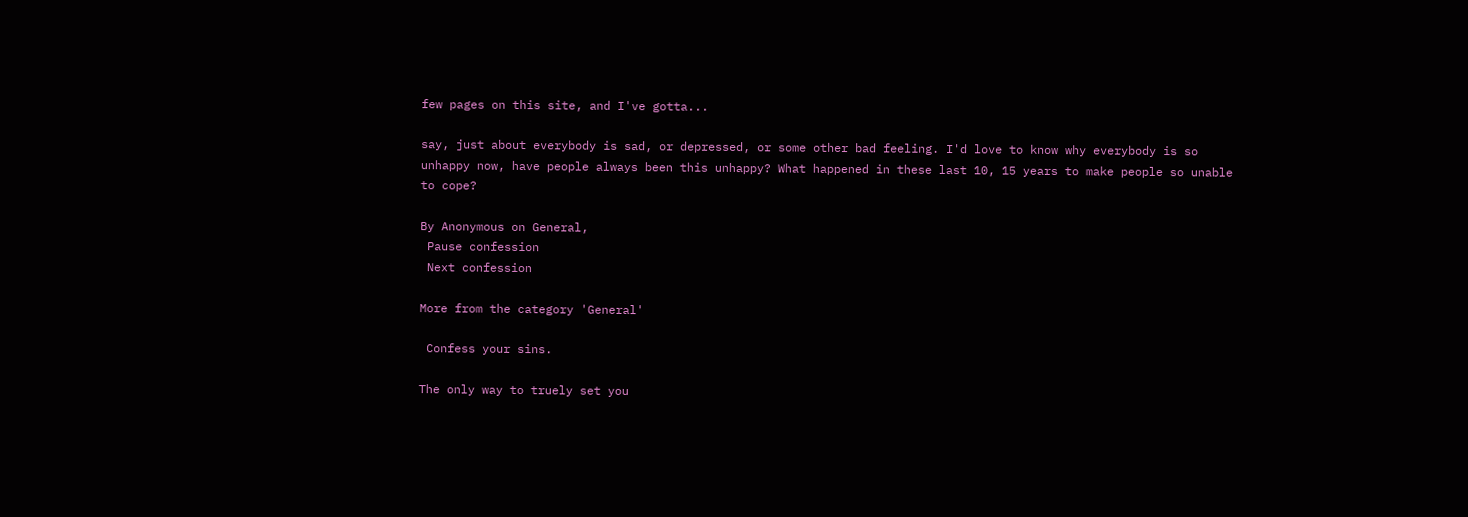few pages on this site, and I've gotta...

say, just about everybody is sad, or depressed, or some other bad feeling. I'd love to know why everybody is so unhappy now, have people always been this unhappy? What happened in these last 10, 15 years to make people so unable to cope?

By Anonymous on General,
 Pause confession
 Next confession

More from the category 'General'

 Confess your sins.

The only way to truely set you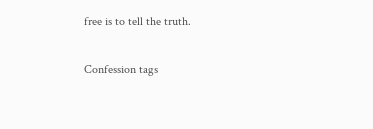free is to tell the truth.

Confession tags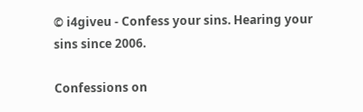© i4giveu - Confess your sins. Hearing your sins since 2006.

Confessions on